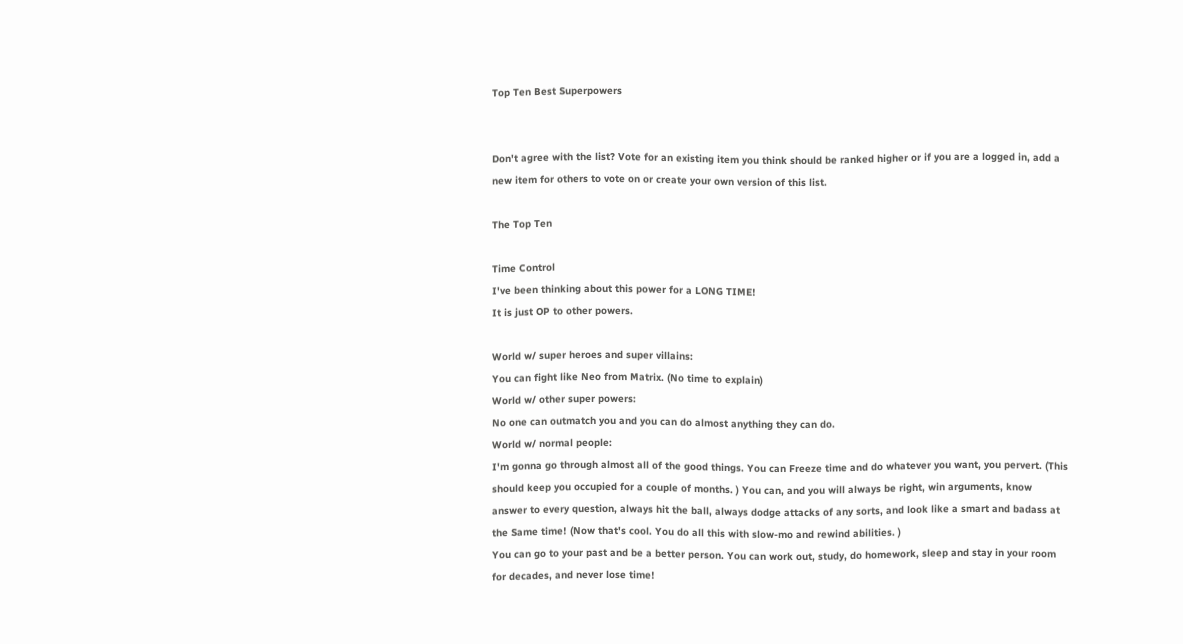Top Ten Best Superpowers


Don't agree with the list? Vote for an existing item you think should be ranked higher or if you are a logged in, add a new item for others to vote on or create your own version of this list.

The Top Ten

Time Control
I've been thinking about this power for a LONG TIME!
It is just OP to other powers.

World w/ super heroes and super villains:
You can fight like Neo from Matrix. (No time to explain)
World w/ other super powers:
No one can outmatch you and you can do almost anything they can do.
World w/ normal people:
I'm gonna go through almost all of the good things. You can Freeze time and do whatever you want, you pervert. (This should keep you occupied for a couple of months. ) You can, and you will always be right, win arguments, know answer to every question, always hit the ball, always dodge attacks of any sorts, and look like a smart and badass at the Same time! (Now that's cool. You do all this with slow-mo and rewind abilities. )
You can go to your past and be a better person. You can work out, study, do homework, sleep and stay in your room for decades, and never lose time!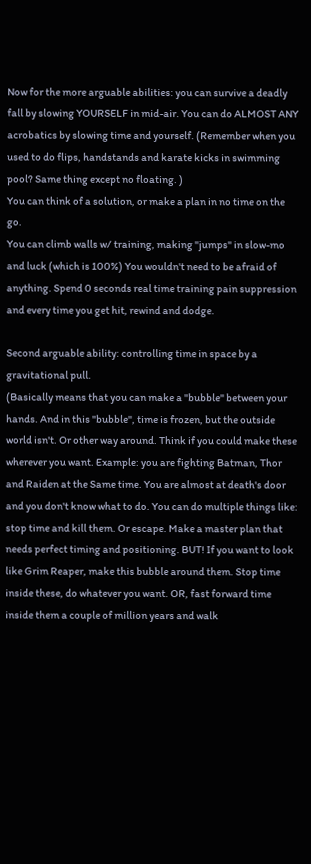Now for the more arguable abilities: you can survive a deadly fall by slowing YOURSELF in mid-air. You can do ALMOST ANY acrobatics by slowing time and yourself. (Remember when you used to do flips, handstands and karate kicks in swimming pool? Same thing except no floating. )
You can think of a solution, or make a plan in no time on the go.
You can climb walls w/ training, making "jumps" in slow-mo and luck (which is 100%) You wouldn't need to be afraid of anything. Spend 0 seconds real time training pain suppression and every time you get hit, rewind and dodge.

Second arguable ability: controlling time in space by a gravitational pull.
(Basically means that you can make a "bubble" between your hands. And in this "bubble", time is frozen, but the outside world isn't. Or other way around. Think if you could make these wherever you want. Example: you are fighting Batman, Thor and Raiden at the Same time. You are almost at death's door and you don't know what to do. You can do multiple things like: stop time and kill them. Or escape. Make a master plan that needs perfect timing and positioning. BUT! If you want to look like Grim Reaper, make this bubble around them. Stop time inside these, do whatever you want. OR, fast forward time inside them a couple of million years and walk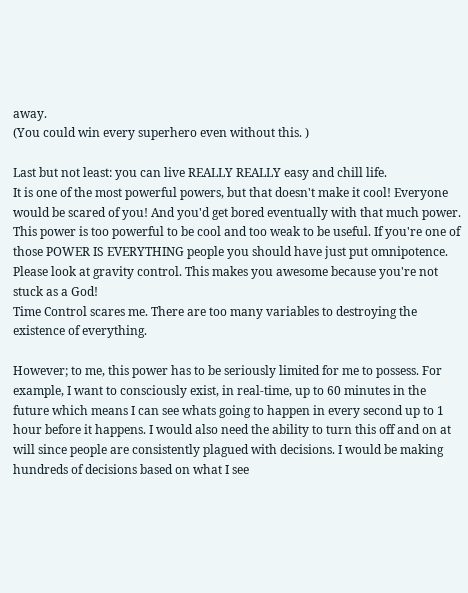away.
(You could win every superhero even without this. )

Last but not least: you can live REALLY REALLY easy and chill life.
It is one of the most powerful powers, but that doesn't make it cool! Everyone would be scared of you! And you'd get bored eventually with that much power. This power is too powerful to be cool and too weak to be useful. If you're one of those POWER IS EVERYTHING people you should have just put omnipotence. Please look at gravity control. This makes you awesome because you're not stuck as a God!
Time Control scares me. There are too many variables to destroying the existence of everything.

However; to me, this power has to be seriously limited for me to possess. For example, I want to consciously exist, in real-time, up to 60 minutes in the future which means I can see whats going to happen in every second up to 1 hour before it happens. I would also need the ability to turn this off and on at will since people are consistently plagued with decisions. I would be making hundreds of decisions based on what I see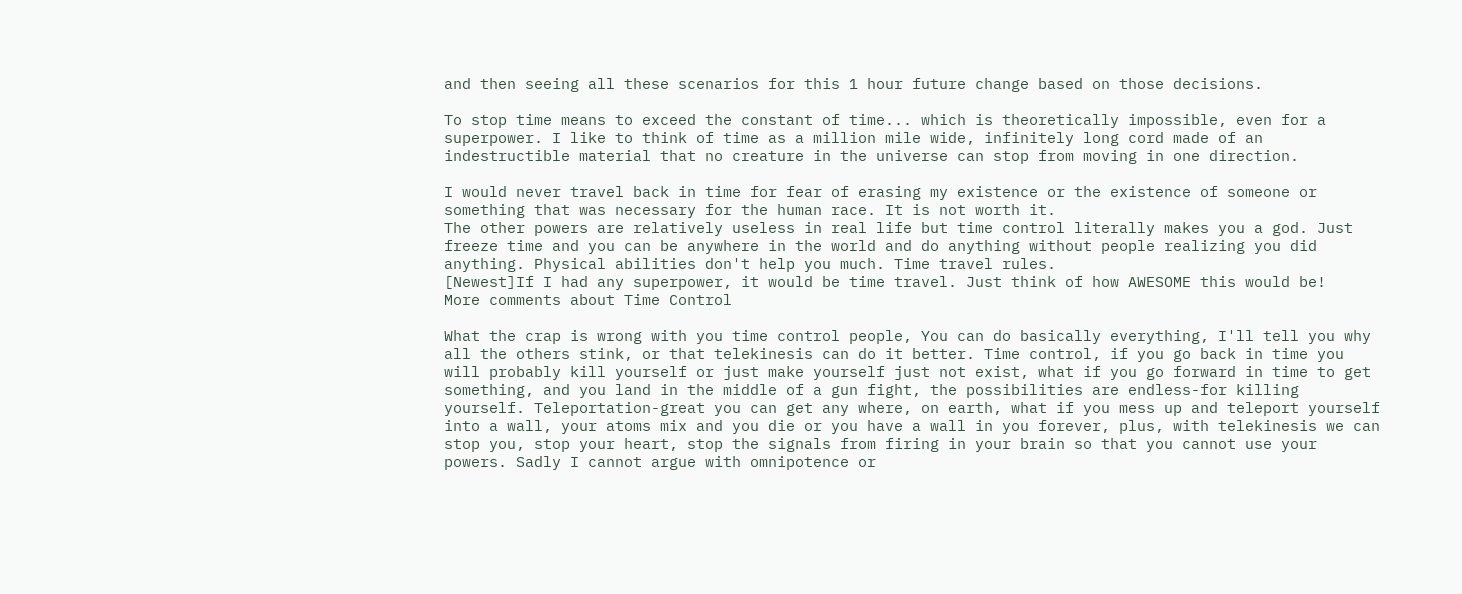and then seeing all these scenarios for this 1 hour future change based on those decisions.

To stop time means to exceed the constant of time... which is theoretically impossible, even for a superpower. I like to think of time as a million mile wide, infinitely long cord made of an indestructible material that no creature in the universe can stop from moving in one direction.

I would never travel back in time for fear of erasing my existence or the existence of someone or something that was necessary for the human race. It is not worth it.
The other powers are relatively useless in real life but time control literally makes you a god. Just freeze time and you can be anywhere in the world and do anything without people realizing you did anything. Physical abilities don't help you much. Time travel rules.
[Newest]If I had any superpower, it would be time travel. Just think of how AWESOME this would be!
More comments about Time Control

What the crap is wrong with you time control people, You can do basically everything, I'll tell you why all the others stink, or that telekinesis can do it better. Time control, if you go back in time you will probably kill yourself or just make yourself just not exist, what if you go forward in time to get something, and you land in the middle of a gun fight, the possibilities are endless-for killing yourself. Teleportation-great you can get any where, on earth, what if you mess up and teleport yourself into a wall, your atoms mix and you die or you have a wall in you forever, plus, with telekinesis we can stop you, stop your heart, stop the signals from firing in your brain so that you cannot use your powers. Sadly I cannot argue with omnipotence or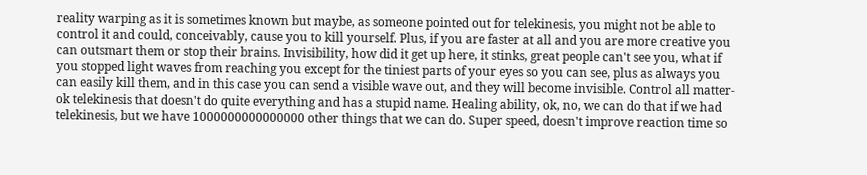reality warping as it is sometimes known but maybe, as someone pointed out for telekinesis, you might not be able to control it and could, conceivably, cause you to kill yourself. Plus, if you are faster at all and you are more creative you can outsmart them or stop their brains. Invisibility, how did it get up here, it stinks, great people can't see you, what if you stopped light waves from reaching you except for the tiniest parts of your eyes so you can see, plus as always you can easily kill them, and in this case you can send a visible wave out, and they will become invisible. Control all matter- ok telekinesis that doesn't do quite everything and has a stupid name. Healing ability, ok, no, we can do that if we had telekinesis, but we have 1000000000000000 other things that we can do. Super speed, doesn't improve reaction time so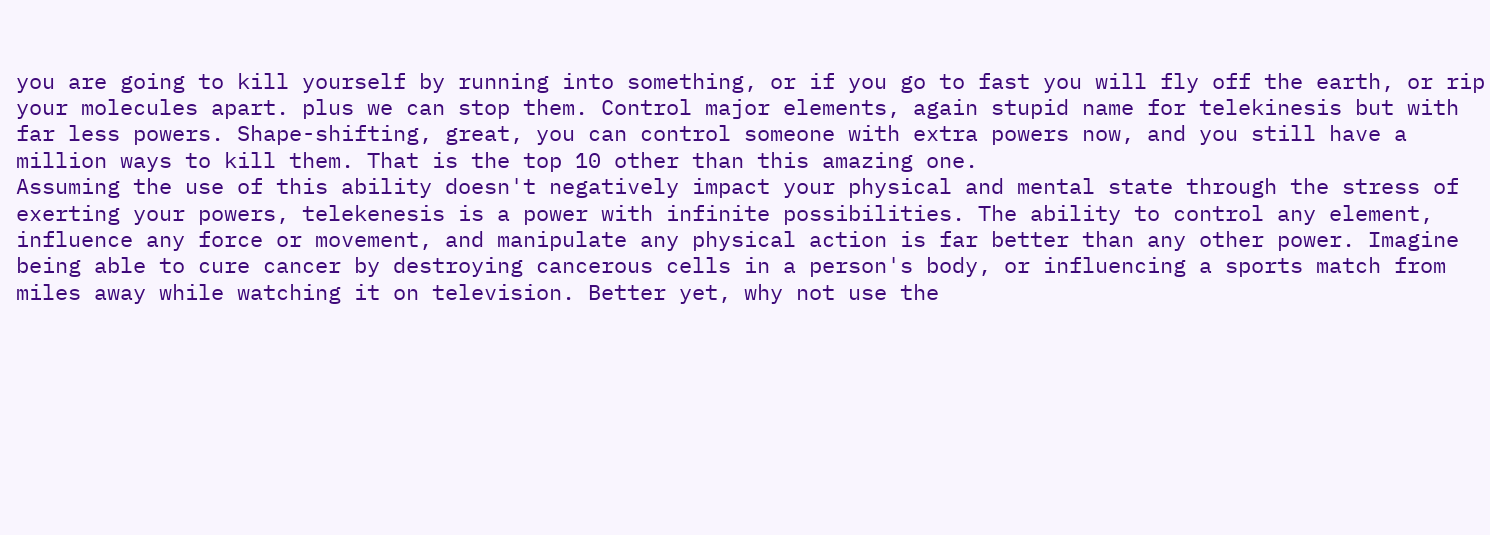you are going to kill yourself by running into something, or if you go to fast you will fly off the earth, or rip your molecules apart. plus we can stop them. Control major elements, again stupid name for telekinesis but with far less powers. Shape-shifting, great, you can control someone with extra powers now, and you still have a million ways to kill them. That is the top 10 other than this amazing one.
Assuming the use of this ability doesn't negatively impact your physical and mental state through the stress of exerting your powers, telekenesis is a power with infinite possibilities. The ability to control any element, influence any force or movement, and manipulate any physical action is far better than any other power. Imagine being able to cure cancer by destroying cancerous cells in a person's body, or influencing a sports match from miles away while watching it on television. Better yet, why not use the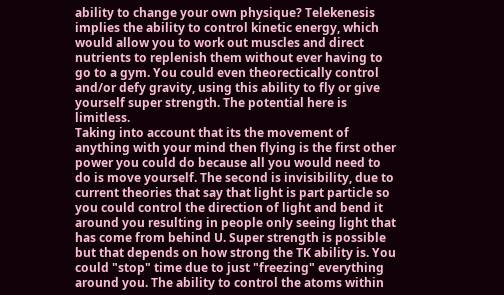ability to change your own physique? Telekenesis implies the ability to control kinetic energy, which would allow you to work out muscles and direct nutrients to replenish them without ever having to go to a gym. You could even theorectically control and/or defy gravity, using this ability to fly or give yourself super strength. The potential here is limitless.
Taking into account that its the movement of anything with your mind then flying is the first other power you could do because all you would need to do is move yourself. The second is invisibility, due to current theories that say that light is part particle so you could control the direction of light and bend it around you resulting in people only seeing light that has come from behind U. Super strength is possible but that depends on how strong the TK ability is. You could "stop" time due to just "freezing" everything around you. The ability to control the atoms within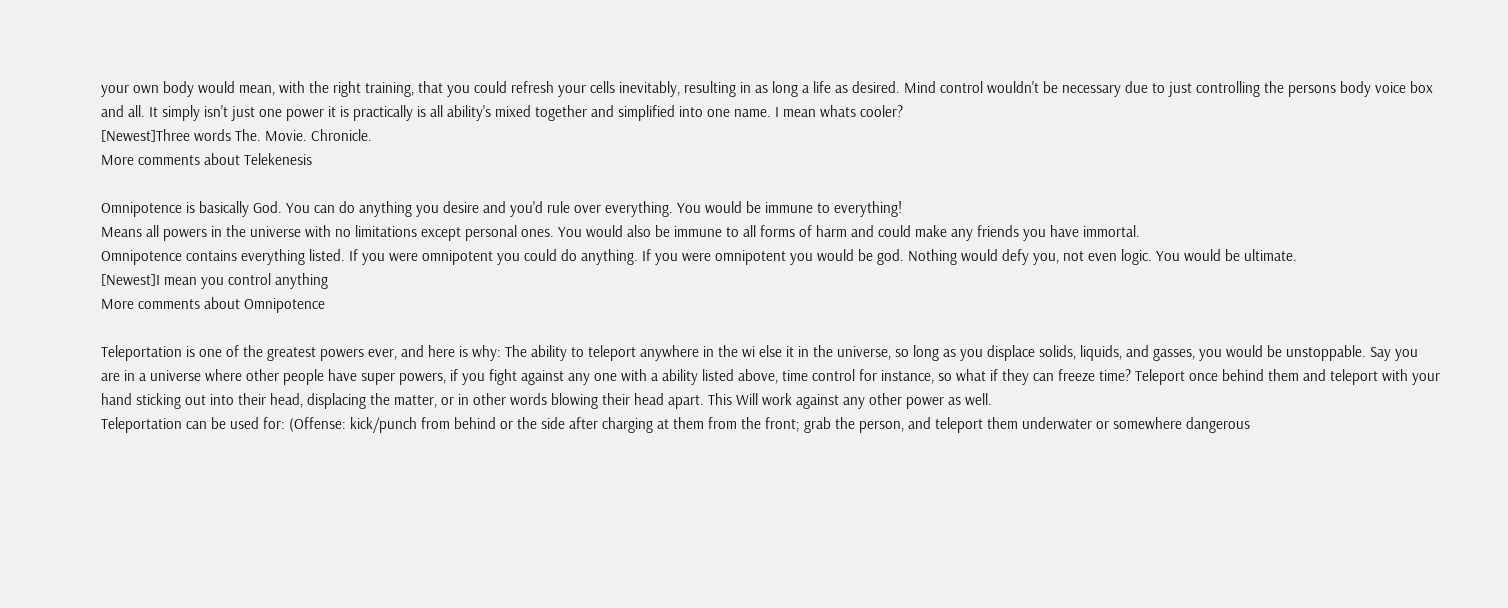your own body would mean, with the right training, that you could refresh your cells inevitably, resulting in as long a life as desired. Mind control wouldn't be necessary due to just controlling the persons body voice box and all. It simply isn't just one power it is practically is all ability's mixed together and simplified into one name. I mean whats cooler?
[Newest]Three words The. Movie. Chronicle.
More comments about Telekenesis

Omnipotence is basically God. You can do anything you desire and you'd rule over everything. You would be immune to everything!
Means all powers in the universe with no limitations except personal ones. You would also be immune to all forms of harm and could make any friends you have immortal.
Omnipotence contains everything listed. If you were omnipotent you could do anything. If you were omnipotent you would be god. Nothing would defy you, not even logic. You would be ultimate.
[Newest]I mean you control anything
More comments about Omnipotence

Teleportation is one of the greatest powers ever, and here is why: The ability to teleport anywhere in the wi else it in the universe, so long as you displace solids, liquids, and gasses, you would be unstoppable. Say you are in a universe where other people have super powers, if you fight against any one with a ability listed above, time control for instance, so what if they can freeze time? Teleport once behind them and teleport with your hand sticking out into their head, displacing the matter, or in other words blowing their head apart. This Will work against any other power as well.
Teleportation can be used for: (Offense: kick/punch from behind or the side after charging at them from the front; grab the person, and teleport them underwater or somewhere dangerous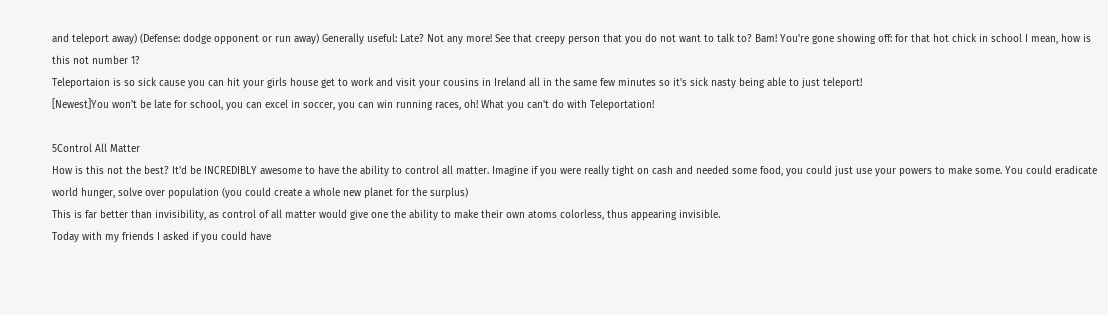and teleport away) (Defense: dodge opponent or run away) Generally useful: Late? Not any more! See that creepy person that you do not want to talk to? Bam! You're gone showing off: for that hot chick in school I mean, how is this not number 1?
Teleportaion is so sick cause you can hit your girls house get to work and visit your cousins in Ireland all in the same few minutes so it's sick nasty being able to just teleport!
[Newest]You won't be late for school, you can excel in soccer, you can win running races, oh! What you can't do with Teleportation!

5Control All Matter
How is this not the best? It'd be INCREDIBLY awesome to have the ability to control all matter. Imagine if you were really tight on cash and needed some food, you could just use your powers to make some. You could eradicate world hunger, solve over population (you could create a whole new planet for the surplus)
This is far better than invisibility, as control of all matter would give one the ability to make their own atoms colorless, thus appearing invisible.
Today with my friends I asked if you could have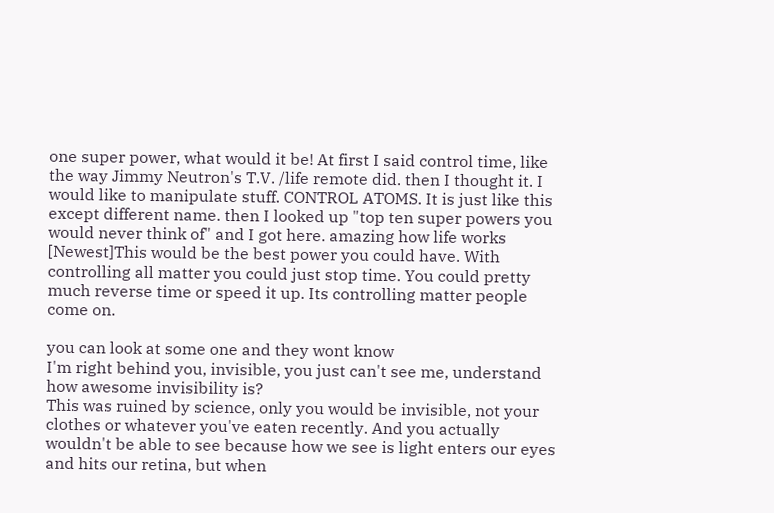one super power, what would it be! At first I said control time, like the way Jimmy Neutron's T.V. /life remote did. then I thought it. I would like to manipulate stuff. CONTROL ATOMS. It is just like this except different name. then I looked up "top ten super powers you would never think of" and I got here. amazing how life works
[Newest]This would be the best power you could have. With controlling all matter you could just stop time. You could pretty much reverse time or speed it up. Its controlling matter people come on.

you can look at some one and they wont know
I'm right behind you, invisible, you just can't see me, understand how awesome invisibility is?
This was ruined by science, only you would be invisible, not your clothes or whatever you've eaten recently. And you actually wouldn't be able to see because how we see is light enters our eyes and hits our retina, but when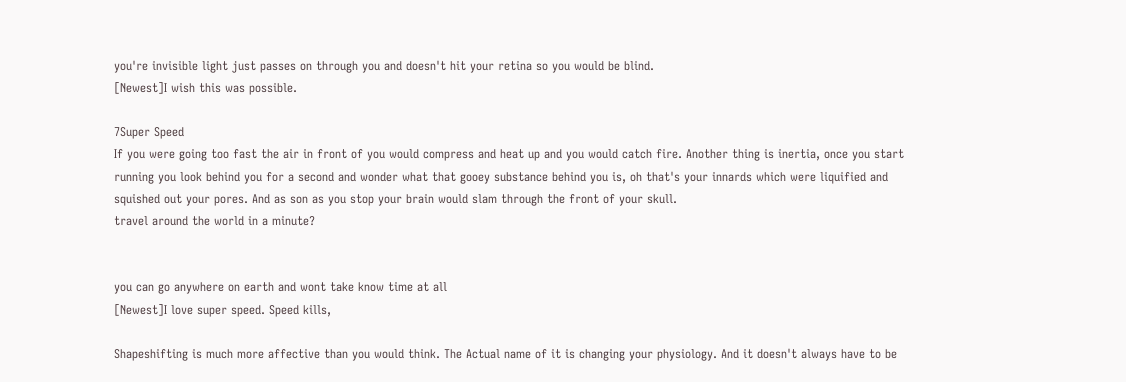you're invisible light just passes on through you and doesn't hit your retina so you would be blind.
[Newest]I wish this was possible.

7Super Speed
If you were going too fast the air in front of you would compress and heat up and you would catch fire. Another thing is inertia, once you start running you look behind you for a second and wonder what that gooey substance behind you is, oh that's your innards which were liquified and squished out your pores. And as son as you stop your brain would slam through the front of your skull.
travel around the world in a minute?


you can go anywhere on earth and wont take know time at all
[Newest]I love super speed. Speed kills,

Shapeshifting is much more affective than you would think. The Actual name of it is changing your physiology. And it doesn't always have to be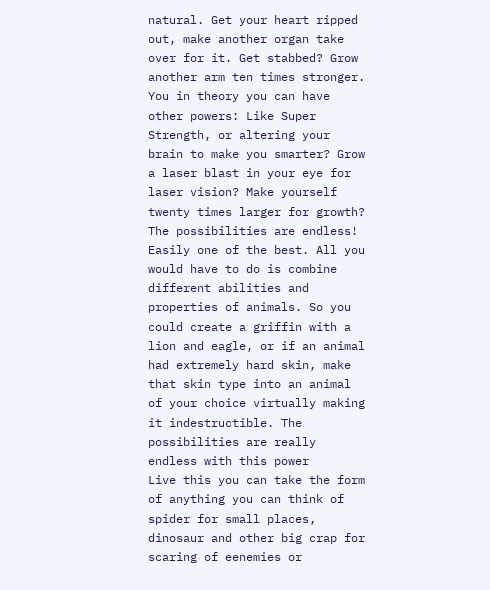natural. Get your heart ripped out, make another organ take over for it. Get stabbed? Grow another arm ten times stronger. You in theory you can have other powers: Like Super Strength, or altering your brain to make you smarter? Grow a laser blast in your eye for laser vision? Make yourself twenty times larger for growth? The possibilities are endless!
Easily one of the best. All you would have to do is combine different abilities and properties of animals. So you could create a griffin with a lion and eagle, or if an animal had extremely hard skin, make that skin type into an animal of your choice virtually making it indestructible. The possibilities are really endless with this power
Live this you can take the form of anything you can think of spider for small places, dinosaur and other big crap for scaring of eenemies or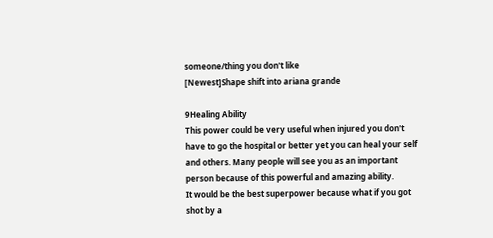someone/thing you don't like
[Newest]Shape shift into ariana grande

9Healing Ability
This power could be very useful when injured you don't have to go the hospital or better yet you can heal your self and others. Many people will see you as an important person because of this powerful and amazing ability.
It would be the best superpower because what if you got shot by a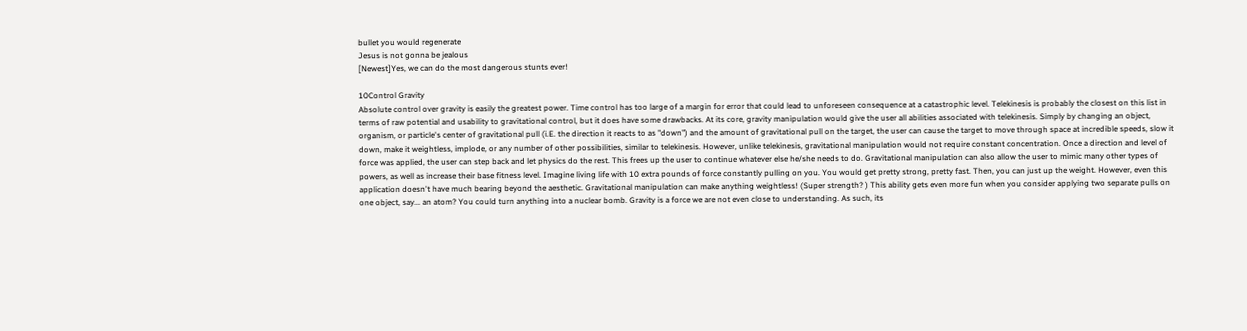bullet you would regenerate
Jesus is not gonna be jealous
[Newest]Yes, we can do the most dangerous stunts ever!

10Control Gravity
Absolute control over gravity is easily the greatest power. Time control has too large of a margin for error that could lead to unforeseen consequence at a catastrophic level. Telekinesis is probably the closest on this list in terms of raw potential and usability to gravitational control, but it does have some drawbacks. At its core, gravity manipulation would give the user all abilities associated with telekinesis. Simply by changing an object, organism, or particle's center of gravitational pull (i.E. the direction it reacts to as "down") and the amount of gravitational pull on the target, the user can cause the target to move through space at incredible speeds, slow it down, make it weightless, implode, or any number of other possibilities, similar to telekinesis. However, unlike telekinesis, gravitational manipulation would not require constant concentration. Once a direction and level of force was applied, the user can step back and let physics do the rest. This frees up the user to continue whatever else he/she needs to do. Gravitational manipulation can also allow the user to mimic many other types of powers, as well as increase their base fitness level. Imagine living life with 10 extra pounds of force constantly pulling on you. You would get pretty strong, pretty fast. Then, you can just up the weight. However, even this application doesn't have much bearing beyond the aesthetic. Gravitational manipulation can make anything weightless! (Super strength? ) This ability gets even more fun when you consider applying two separate pulls on one object, say... an atom? You could turn anything into a nuclear bomb. Gravity is a force we are not even close to understanding. As such, its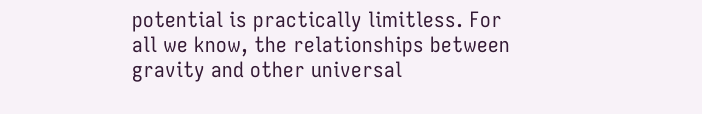potential is practically limitless. For all we know, the relationships between gravity and other universal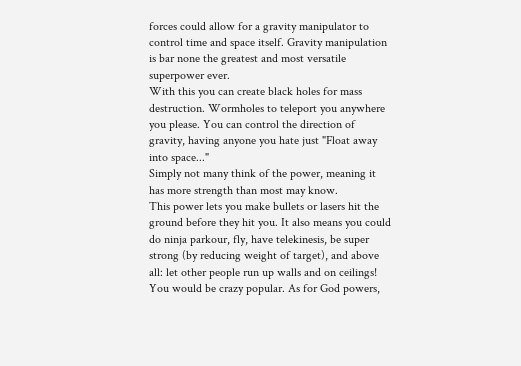forces could allow for a gravity manipulator to control time and space itself. Gravity manipulation is bar none the greatest and most versatile superpower ever.
With this you can create black holes for mass destruction. Wormholes to teleport you anywhere you please. You can control the direction of gravity, having anyone you hate just "Float away into space..."
Simply not many think of the power, meaning it has more strength than most may know.
This power lets you make bullets or lasers hit the ground before they hit you. It also means you could do ninja parkour, fly, have telekinesis, be super strong (by reducing weight of target), and above all: let other people run up walls and on ceilings! You would be crazy popular. As for God powers,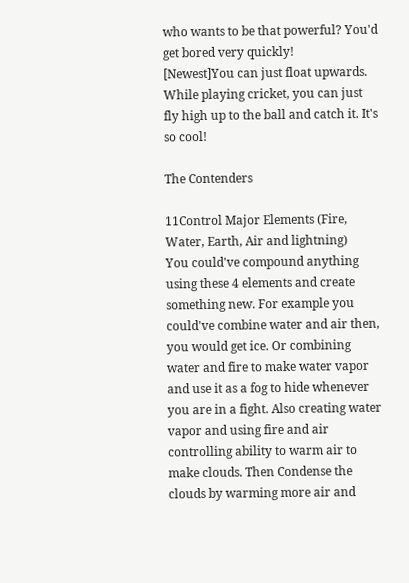who wants to be that powerful? You'd get bored very quickly!
[Newest]You can just float upwards. While playing cricket, you can just fly high up to the ball and catch it. It's so cool!

The Contenders

11Control Major Elements (Fire, Water, Earth, Air and lightning)
You could've compound anything using these 4 elements and create something new. For example you could've combine water and air then, you would get ice. Or combining water and fire to make water vapor and use it as a fog to hide whenever you are in a fight. Also creating water vapor and using fire and air controlling ability to warm air to make clouds. Then Condense the clouds by warming more air and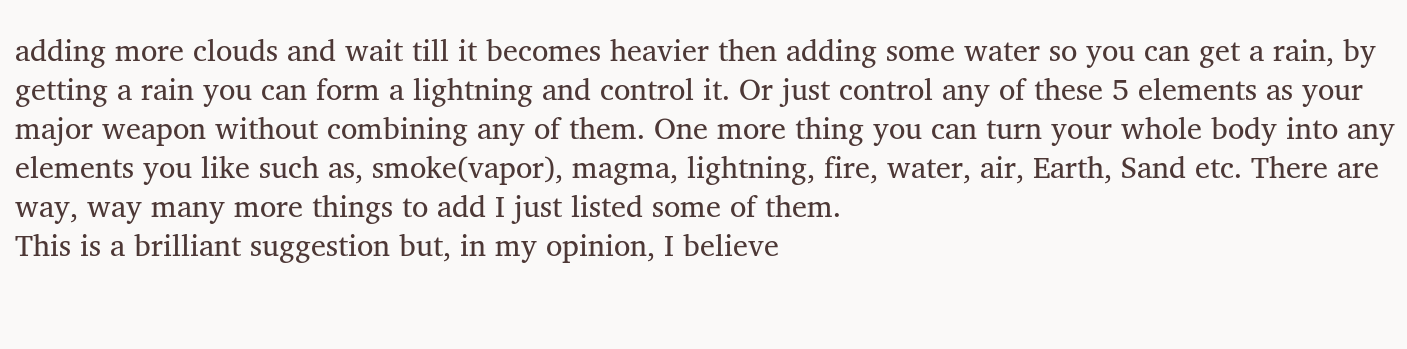adding more clouds and wait till it becomes heavier then adding some water so you can get a rain, by getting a rain you can form a lightning and control it. Or just control any of these 5 elements as your major weapon without combining any of them. One more thing you can turn your whole body into any elements you like such as, smoke(vapor), magma, lightning, fire, water, air, Earth, Sand etc. There are way, way many more things to add I just listed some of them.
This is a brilliant suggestion but, in my opinion, I believe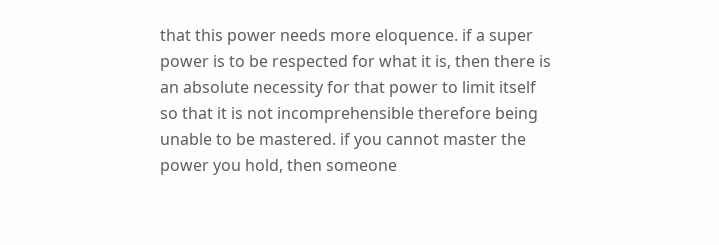that this power needs more eloquence. if a super power is to be respected for what it is, then there is an absolute necessity for that power to limit itself so that it is not incomprehensible therefore being unable to be mastered. if you cannot master the power you hold, then someone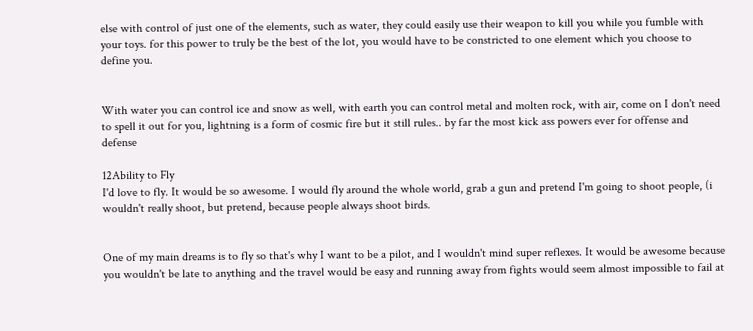else with control of just one of the elements, such as water, they could easily use their weapon to kill you while you fumble with your toys. for this power to truly be the best of the lot, you would have to be constricted to one element which you choose to define you.


With water you can control ice and snow as well, with earth you can control metal and molten rock, with air, come on I don't need to spell it out for you, lightning is a form of cosmic fire but it still rules.. by far the most kick ass powers ever for offense and defense

12Ability to Fly
I'd love to fly. It would be so awesome. I would fly around the whole world, grab a gun and pretend I'm going to shoot people, (i wouldn't really shoot, but pretend, because people always shoot birds.


One of my main dreams is to fly so that's why I want to be a pilot, and I wouldn't mind super reflexes. It would be awesome because you wouldn't be late to anything and the travel would be easy and running away from fights would seem almost impossible to fail at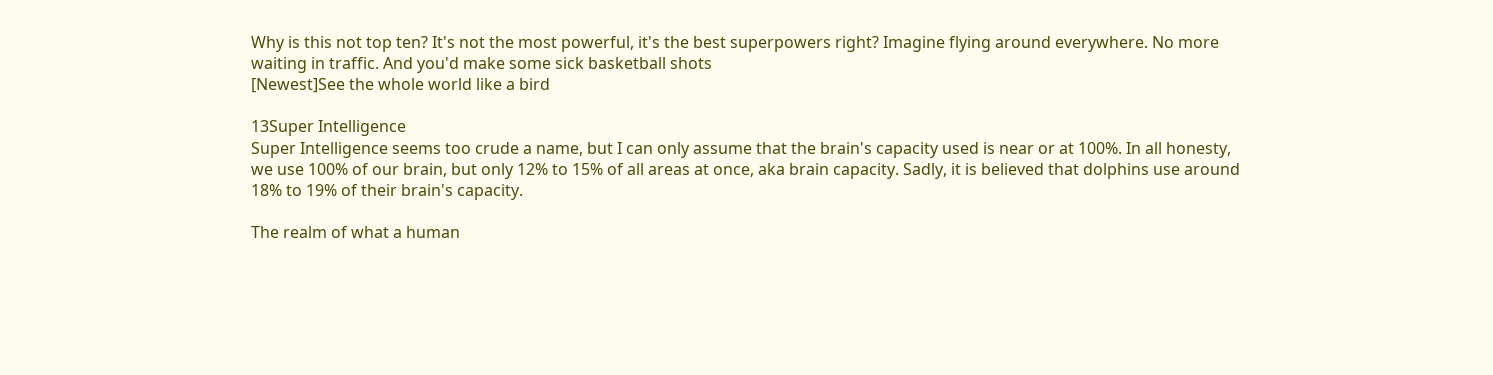Why is this not top ten? It's not the most powerful, it's the best superpowers right? Imagine flying around everywhere. No more waiting in traffic. And you'd make some sick basketball shots
[Newest]See the whole world like a bird

13Super Intelligence
Super Intelligence seems too crude a name, but I can only assume that the brain's capacity used is near or at 100%. In all honesty, we use 100% of our brain, but only 12% to 15% of all areas at once, aka brain capacity. Sadly, it is believed that dolphins use around 18% to 19% of their brain's capacity.

The realm of what a human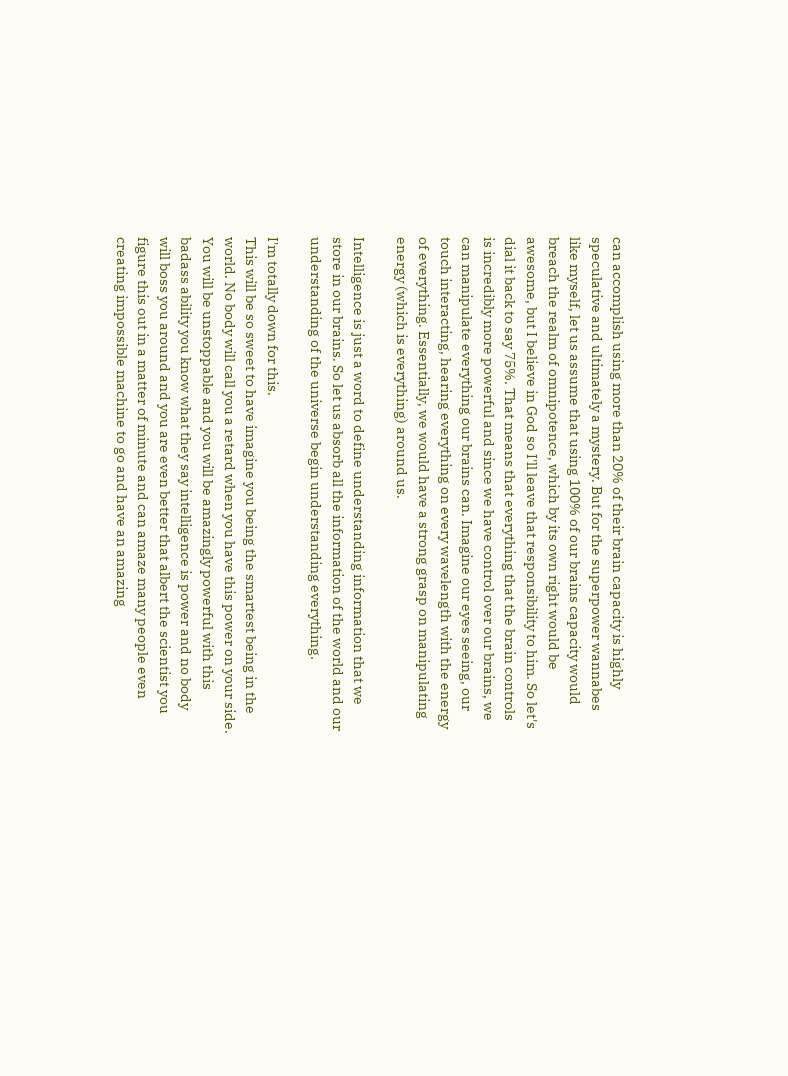can accomplish using more than 20% of their brain capacity is highly speculative and ultimately a mystery. But for the superpower wannabes like myself, let us assume that using 100% of our brains capacity would breach the realm of omnipotence, which by its own right would be awesome, but I believe in God so I'll leave that responsibility to him. So let's dial it back to say 75%. That means that everything that the brain controls is incredibly more powerful and since we have control over our brains, we can manipulate everything our brains can. Imagine our eyes seeing, our touch interacting, hearing everything on every wavelength with the energy of everything. Essentially, we would have a strong grasp on manipulating energy (which is everything) around us.

Intelligence is just a word to define understanding information that we store in our brains. So let us absorb all the information of the world and our understanding of the universe begin understanding everything.

I'm totally down for this.
This will be so sweet to have imagine you being the smartest being in the world. No body will call you a retard when you have this power on your side. You will be unstoppable and you will be amazingly powerful with this badass ability you know what they say intelligence is power and no body will boss you around and you are even better that albert the scientist you figure this out in a matter of minute and can amaze many people even creating impossible machine to go and have an amazing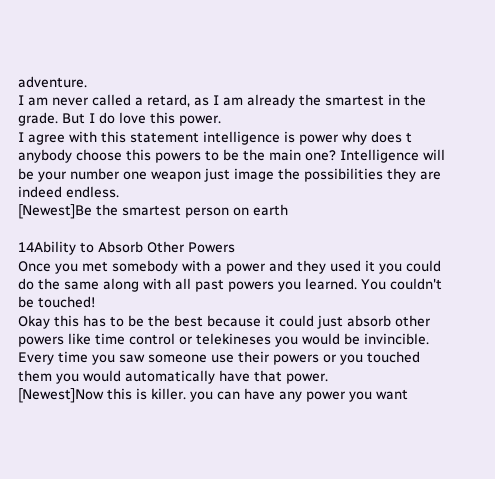adventure.
I am never called a retard, as I am already the smartest in the grade. But I do love this power.
I agree with this statement intelligence is power why does t anybody choose this powers to be the main one? Intelligence will be your number one weapon just image the possibilities they are indeed endless.
[Newest]Be the smartest person on earth

14Ability to Absorb Other Powers
Once you met somebody with a power and they used it you could do the same along with all past powers you learned. You couldn't be touched!
Okay this has to be the best because it could just absorb other powers like time control or telekineses you would be invincible.
Every time you saw someone use their powers or you touched them you would automatically have that power.
[Newest]Now this is killer. you can have any power you want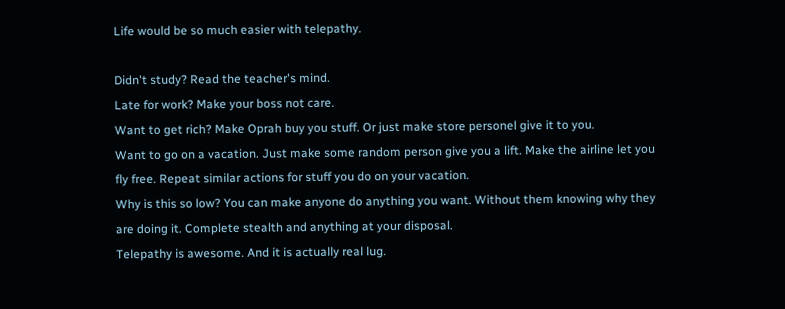Life would be so much easier with telepathy.

Didn't study? Read the teacher's mind.
Late for work? Make your boss not care.
Want to get rich? Make Oprah buy you stuff. Or just make store personel give it to you.
Want to go on a vacation. Just make some random person give you a lift. Make the airline let you fly free. Repeat similar actions for stuff you do on your vacation.
Why is this so low? You can make anyone do anything you want. Without them knowing why they are doing it. Complete stealth and anything at your disposal.
Telepathy is awesome. And it is actually real lug.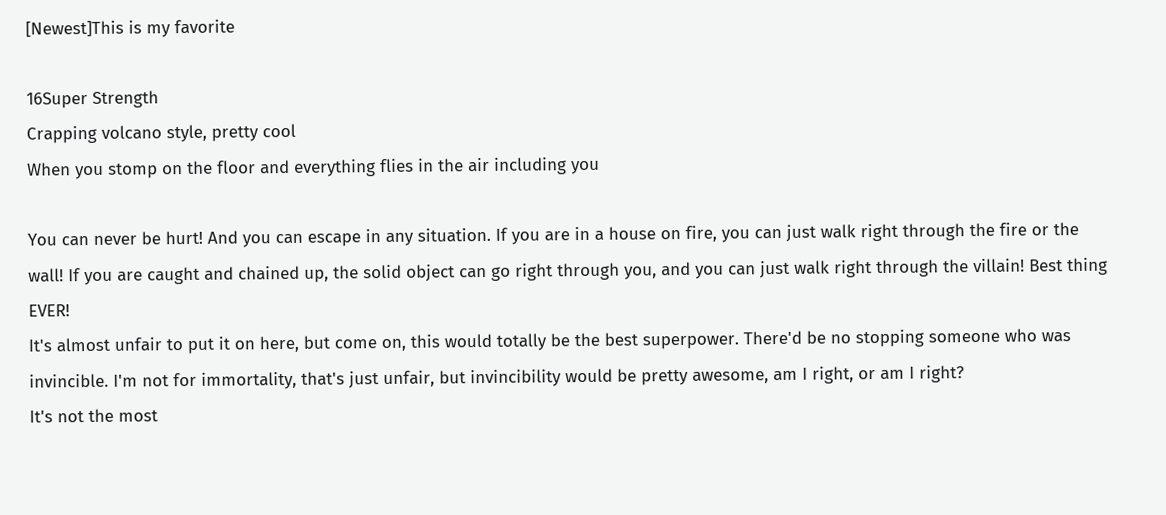[Newest]This is my favorite

16Super Strength
Crapping volcano style, pretty cool
When you stomp on the floor and everything flies in the air including you

You can never be hurt! And you can escape in any situation. If you are in a house on fire, you can just walk right through the fire or the wall! If you are caught and chained up, the solid object can go right through you, and you can just walk right through the villain! Best thing EVER!
It's almost unfair to put it on here, but come on, this would totally be the best superpower. There'd be no stopping someone who was invincible. I'm not for immortality, that's just unfair, but invincibility would be pretty awesome, am I right, or am I right?
It's not the most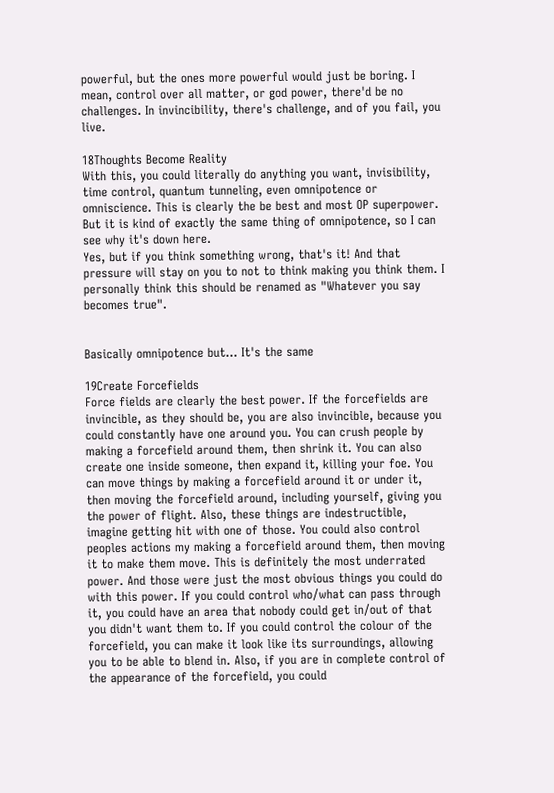powerful, but the ones more powerful would just be boring. I mean, control over all matter, or god power, there'd be no challenges. In invincibility, there's challenge, and of you fail, you live.

18Thoughts Become Reality
With this, you could literally do anything you want, invisibility, time control, quantum tunneling, even omnipotence or omniscience. This is clearly the be best and most OP superpower. But it is kind of exactly the same thing of omnipotence, so I can see why it's down here.
Yes, but if you think something wrong, that's it! And that pressure will stay on you to not to think making you think them. I personally think this should be renamed as "Whatever you say becomes true".


Basically omnipotence but... It's the same

19Create Forcefields
Force fields are clearly the best power. If the forcefields are invincible, as they should be, you are also invincible, because you could constantly have one around you. You can crush people by making a forcefield around them, then shrink it. You can also create one inside someone, then expand it, killing your foe. You can move things by making a forcefield around it or under it, then moving the forcefield around, including yourself, giving you the power of flight. Also, these things are indestructible, imagine getting hit with one of those. You could also control peoples actions my making a forcefield around them, then moving it to make them move. This is definitely the most underrated power. And those were just the most obvious things you could do with this power. If you could control who/what can pass through it, you could have an area that nobody could get in/out of that you didn't want them to. If you could control the colour of the forcefield, you can make it look like its surroundings, allowing you to be able to blend in. Also, if you are in complete control of the appearance of the forcefield, you could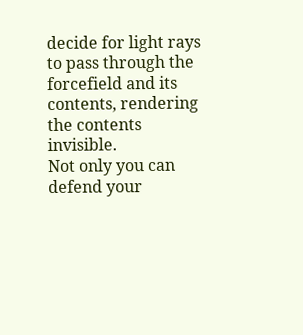decide for light rays to pass through the forcefield and its contents, rendering the contents invisible.
Not only you can defend your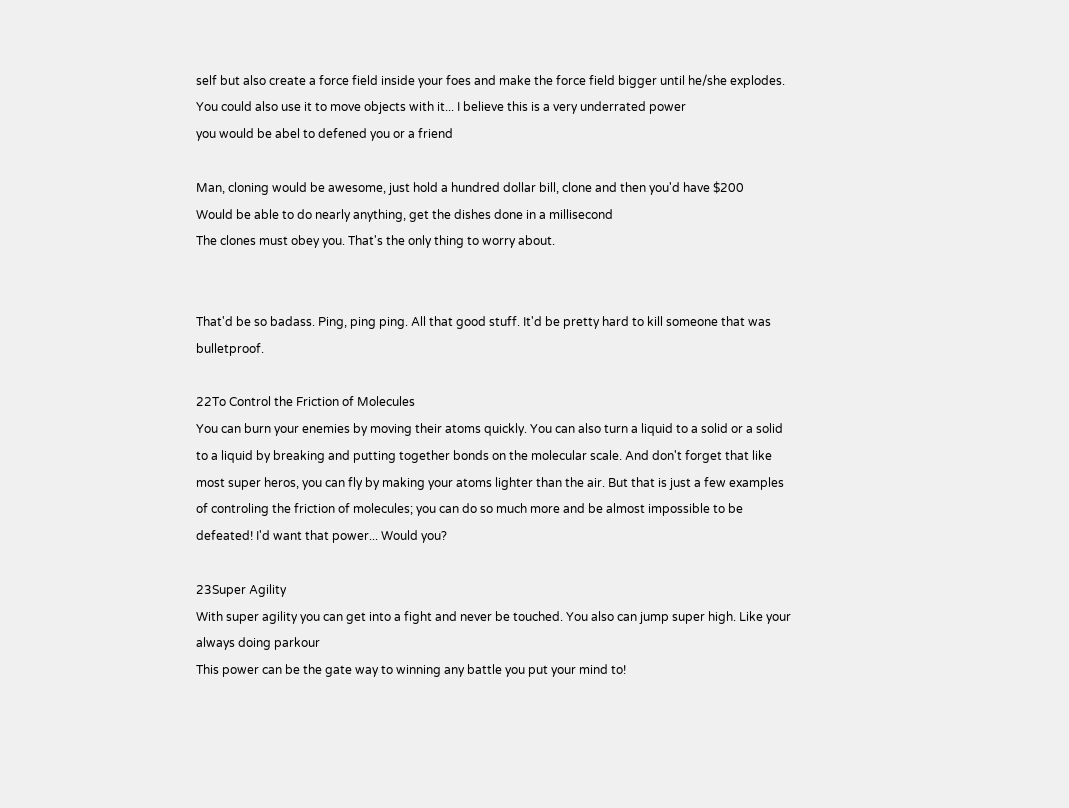self but also create a force field inside your foes and make the force field bigger until he/she explodes. You could also use it to move objects with it... I believe this is a very underrated power
you would be abel to defened you or a friend

Man, cloning would be awesome, just hold a hundred dollar bill, clone and then you'd have $200
Would be able to do nearly anything, get the dishes done in a millisecond
The clones must obey you. That's the only thing to worry about.


That'd be so badass. Ping, ping ping. All that good stuff. It'd be pretty hard to kill someone that was bulletproof.

22To Control the Friction of Molecules
You can burn your enemies by moving their atoms quickly. You can also turn a liquid to a solid or a solid to a liquid by breaking and putting together bonds on the molecular scale. And don't forget that like most super heros, you can fly by making your atoms lighter than the air. But that is just a few examples of controling the friction of molecules; you can do so much more and be almost impossible to be defeated! I'd want that power... Would you?

23Super Agility
With super agility you can get into a fight and never be touched. You also can jump super high. Like your always doing parkour
This power can be the gate way to winning any battle you put your mind to!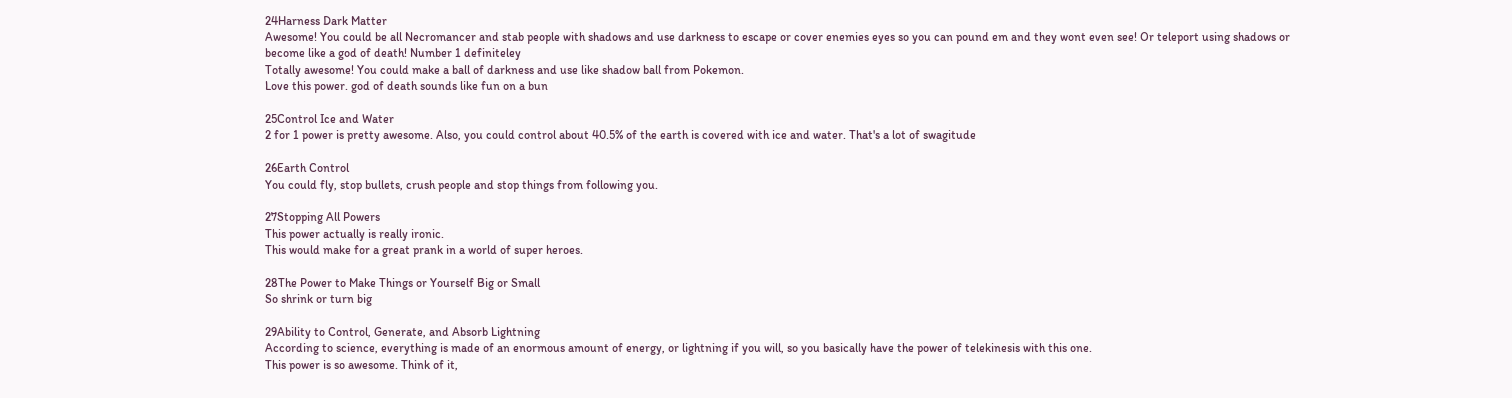24Harness Dark Matter
Awesome! You could be all Necromancer and stab people with shadows and use darkness to escape or cover enemies eyes so you can pound em and they wont even see! Or teleport using shadows or become like a god of death! Number 1 definiteley
Totally awesome! You could make a ball of darkness and use like shadow ball from Pokemon.
Love this power. god of death sounds like fun on a bun

25Control Ice and Water
2 for 1 power is pretty awesome. Also, you could control about 40.5% of the earth is covered with ice and water. That's a lot of swagitude

26Earth Control
You could fly, stop bullets, crush people and stop things from following you.

27Stopping All Powers
This power actually is really ironic.
This would make for a great prank in a world of super heroes.

28The Power to Make Things or Yourself Big or Small
So shrink or turn big

29Ability to Control, Generate, and Absorb Lightning
According to science, everything is made of an enormous amount of energy, or lightning if you will, so you basically have the power of telekinesis with this one.
This power is so awesome. Think of it,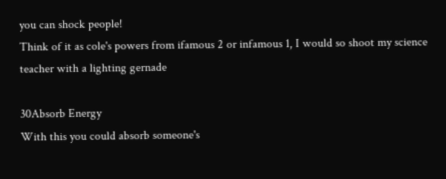you can shock people!
Think of it as cole's powers from ifamous 2 or infamous 1, I would so shoot my science teacher with a lighting gernade

30Absorb Energy
With this you could absorb someone's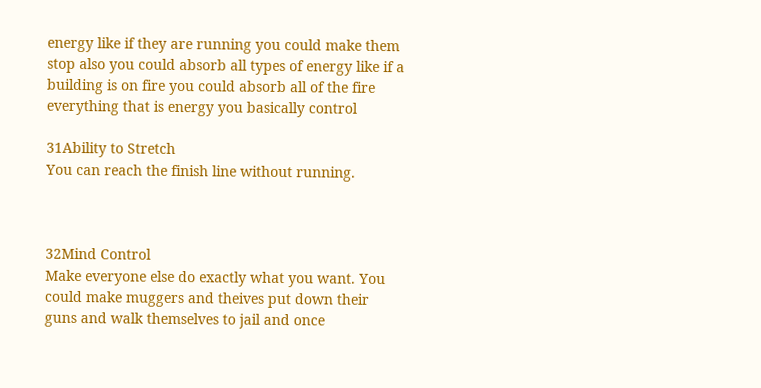energy like if they are running you could make them stop also you could absorb all types of energy like if a building is on fire you could absorb all of the fire everything that is energy you basically control

31Ability to Stretch
You can reach the finish line without running.



32Mind Control
Make everyone else do exactly what you want. You could make muggers and theives put down their guns and walk themselves to jail and once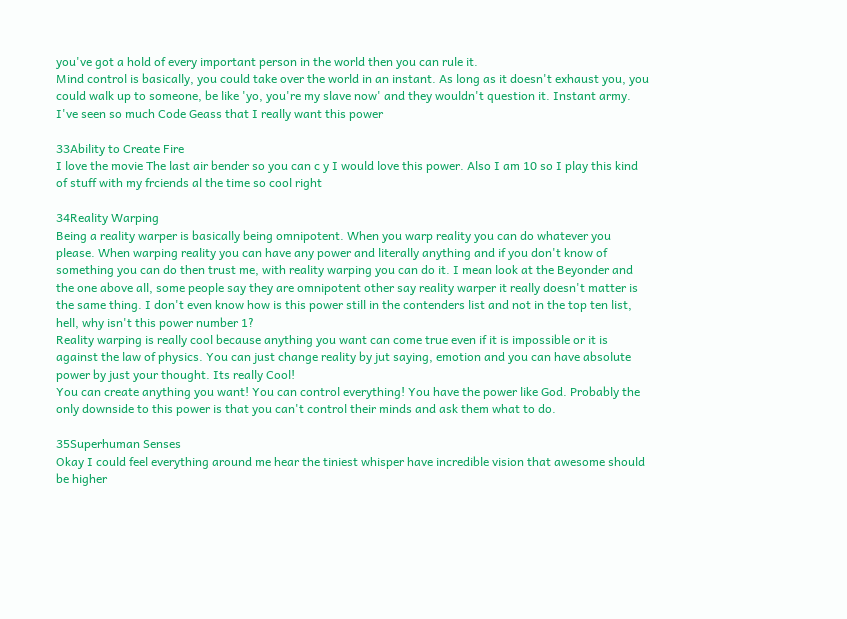you've got a hold of every important person in the world then you can rule it.
Mind control is basically, you could take over the world in an instant. As long as it doesn't exhaust you, you could walk up to someone, be like 'yo, you're my slave now' and they wouldn't question it. Instant army.
I've seen so much Code Geass that I really want this power

33Ability to Create Fire
I love the movie The last air bender so you can c y I would love this power. Also I am 10 so I play this kind of stuff with my frciends al the time so cool right

34Reality Warping
Being a reality warper is basically being omnipotent. When you warp reality you can do whatever you please. When warping reality you can have any power and literally anything and if you don't know of something you can do then trust me, with reality warping you can do it. I mean look at the Beyonder and the one above all, some people say they are omnipotent other say reality warper it really doesn't matter is the same thing. I don't even know how is this power still in the contenders list and not in the top ten list, hell, why isn't this power number 1?
Reality warping is really cool because anything you want can come true even if it is impossible or it is against the law of physics. You can just change reality by jut saying, emotion and you can have absolute power by just your thought. Its really Cool!
You can create anything you want! You can control everything! You have the power like God. Probably the only downside to this power is that you can't control their minds and ask them what to do.

35Superhuman Senses
Okay I could feel everything around me hear the tiniest whisper have incredible vision that awesome should be higher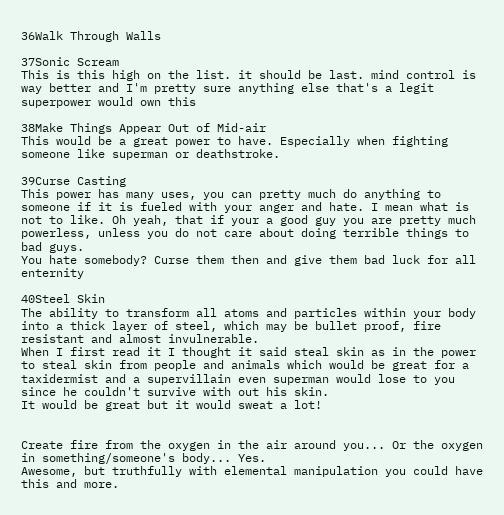36Walk Through Walls

37Sonic Scream
This is this high on the list. it should be last. mind control is way better and I'm pretty sure anything else that's a legit superpower would own this

38Make Things Appear Out of Mid-air
This would be a great power to have. Especially when fighting someone like superman or deathstroke.

39Curse Casting
This power has many uses, you can pretty much do anything to someone if it is fueled with your anger and hate. I mean what is not to like. Oh yeah, that if your a good guy you are pretty much powerless, unless you do not care about doing terrible things to bad guys.
You hate somebody? Curse them then and give them bad luck for all enternity

40Steel Skin
The ability to transform all atoms and particles within your body into a thick layer of steel, which may be bullet proof, fire resistant and almost invulnerable.
When I first read it I thought it said steal skin as in the power to steal skin from people and animals which would be great for a taxidermist and a supervillain even superman would lose to you since he couldn't survive with out his skin.
It would be great but it would sweat a lot!


Create fire from the oxygen in the air around you... Or the oxygen in something/someone's body... Yes.
Awesome, but truthfully with elemental manipulation you could have this and more.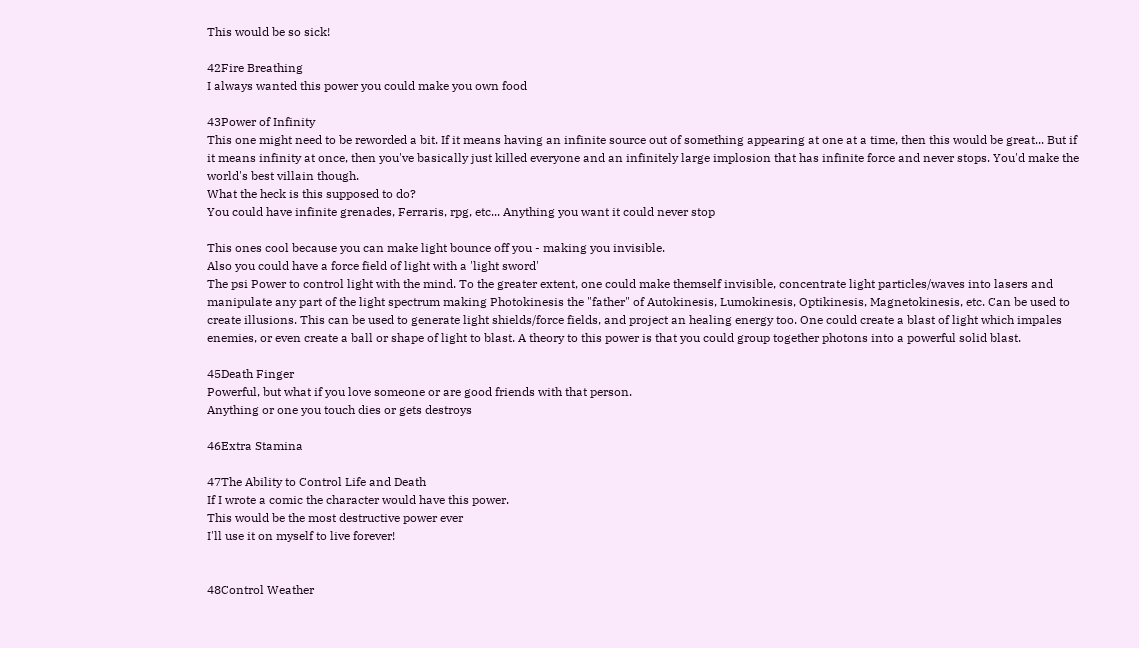This would be so sick!

42Fire Breathing
I always wanted this power you could make you own food

43Power of Infinity
This one might need to be reworded a bit. If it means having an infinite source out of something appearing at one at a time, then this would be great... But if it means infinity at once, then you've basically just killed everyone and an infinitely large implosion that has infinite force and never stops. You'd make the world's best villain though.
What the heck is this supposed to do?
You could have infinite grenades, Ferraris, rpg, etc... Anything you want it could never stop

This ones cool because you can make light bounce off you - making you invisible.
Also you could have a force field of light with a 'light sword'
The psi Power to control light with the mind. To the greater extent, one could make themself invisible, concentrate light particles/waves into lasers and manipulate any part of the light spectrum making Photokinesis the "father" of Autokinesis, Lumokinesis, Optikinesis, Magnetokinesis, etc. Can be used to create illusions. This can be used to generate light shields/force fields, and project an healing energy too. One could create a blast of light which impales enemies, or even create a ball or shape of light to blast. A theory to this power is that you could group together photons into a powerful solid blast.

45Death Finger
Powerful, but what if you love someone or are good friends with that person.
Anything or one you touch dies or gets destroys

46Extra Stamina

47The Ability to Control Life and Death
If I wrote a comic the character would have this power.
This would be the most destructive power ever
I'll use it on myself to live forever!


48Control Weather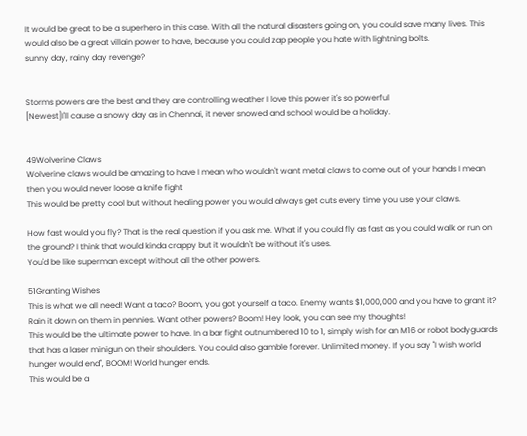It would be great to be a superhero in this case. With all the natural disasters going on, you could save many lives. This would also be a great villain power to have, because you could zap people you hate with lightning bolts.
sunny day, rainy day revenge?


Storms powers are the best and they are controlling weather I love this power it's so powerful
[Newest]I'll cause a snowy day as in Chennai, it never snowed and school would be a holiday.


49Wolverine Claws
Wolverine claws would be amazing to have I mean who wouldn't want metal claws to come out of your hands I mean then you would never loose a knife fight
This would be pretty cool but without healing power you would always get cuts every time you use your claws.

How fast would you fly? That is the real question if you ask me. What if you could fly as fast as you could walk or run on the ground? I think that would kinda crappy but it wouldn't be without it's uses.
You'd be like superman except without all the other powers.

51Granting Wishes
This is what we all need! Want a taco? Boom, you got yourself a taco. Enemy wants $1,000,000 and you have to grant it? Rain it down on them in pennies. Want other powers? Boom! Hey look, you can see my thoughts!
This would be the ultimate power to have. In a bar fight outnumbered 10 to 1, simply wish for an M16 or robot bodyguards that has a laser minigun on their shoulders. You could also gamble forever. Unlimited money. If you say "I wish world hunger would end", BOOM! World hunger ends.
This would be a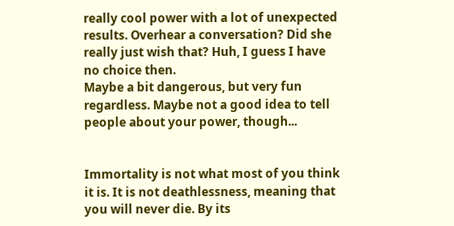really cool power with a lot of unexpected results. Overhear a conversation? Did she really just wish that? Huh, I guess I have no choice then.
Maybe a bit dangerous, but very fun regardless. Maybe not a good idea to tell people about your power, though...


Immortality is not what most of you think it is. It is not deathlessness, meaning that you will never die. By its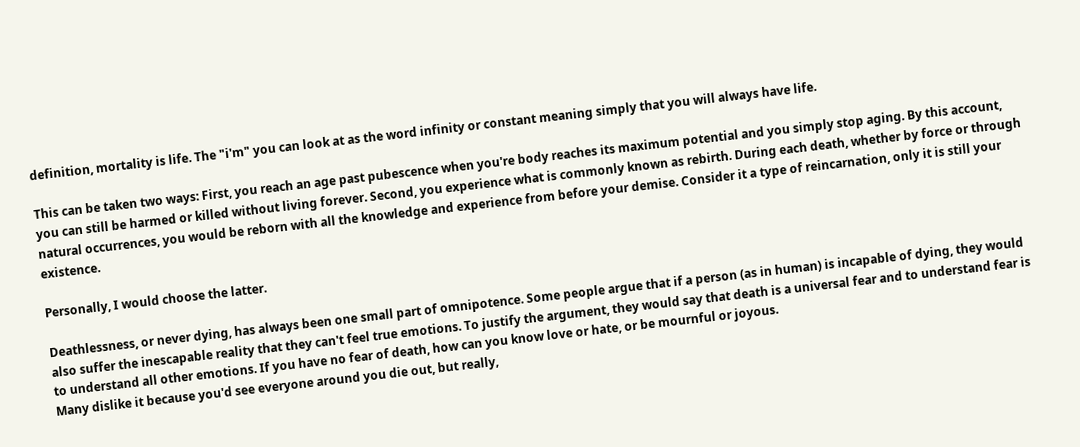definition, mortality is life. The "i'm" you can look at as the word infinity or constant meaning simply that you will always have life.

This can be taken two ways: First, you reach an age past pubescence when you're body reaches its maximum potential and you simply stop aging. By this account, you can still be harmed or killed without living forever. Second, you experience what is commonly known as rebirth. During each death, whether by force or through natural occurrences, you would be reborn with all the knowledge and experience from before your demise. Consider it a type of reincarnation, only it is still your existence.

Personally, I would choose the latter.

Deathlessness, or never dying, has always been one small part of omnipotence. Some people argue that if a person (as in human) is incapable of dying, they would also suffer the inescapable reality that they can't feel true emotions. To justify the argument, they would say that death is a universal fear and to understand fear is to understand all other emotions. If you have no fear of death, how can you know love or hate, or be mournful or joyous.
Many dislike it because you'd see everyone around you die out, but really,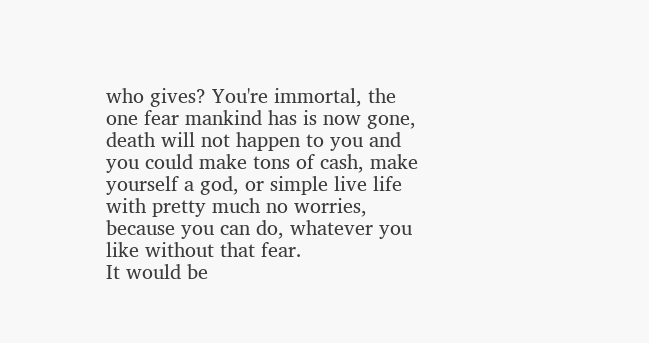who gives? You're immortal, the one fear mankind has is now gone, death will not happen to you and you could make tons of cash, make yourself a god, or simple live life with pretty much no worries, because you can do, whatever you like without that fear.
It would be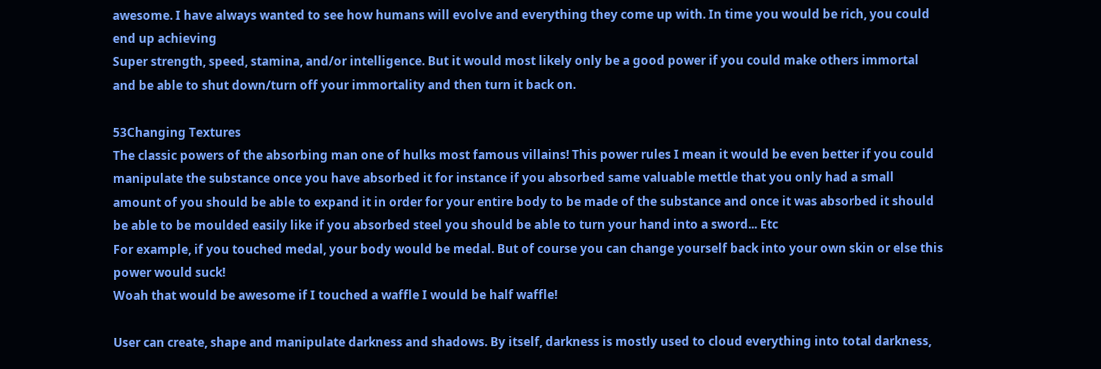awesome. I have always wanted to see how humans will evolve and everything they come up with. In time you would be rich, you could end up achieving
Super strength, speed, stamina, and/or intelligence. But it would most likely only be a good power if you could make others immortal and be able to shut down/turn off your immortality and then turn it back on.

53Changing Textures
The classic powers of the absorbing man one of hulks most famous villains! This power rules I mean it would be even better if you could manipulate the substance once you have absorbed it for instance if you absorbed same valuable mettle that you only had a small amount of you should be able to expand it in order for your entire body to be made of the substance and once it was absorbed it should be able to be moulded easily like if you absorbed steel you should be able to turn your hand into a sword... Etc
For example, if you touched medal, your body would be medal. But of course you can change yourself back into your own skin or else this power would suck!
Woah that would be awesome if I touched a waffle I would be half waffle!

User can create, shape and manipulate darkness and shadows. By itself, darkness is mostly used to cloud everything into total darkness,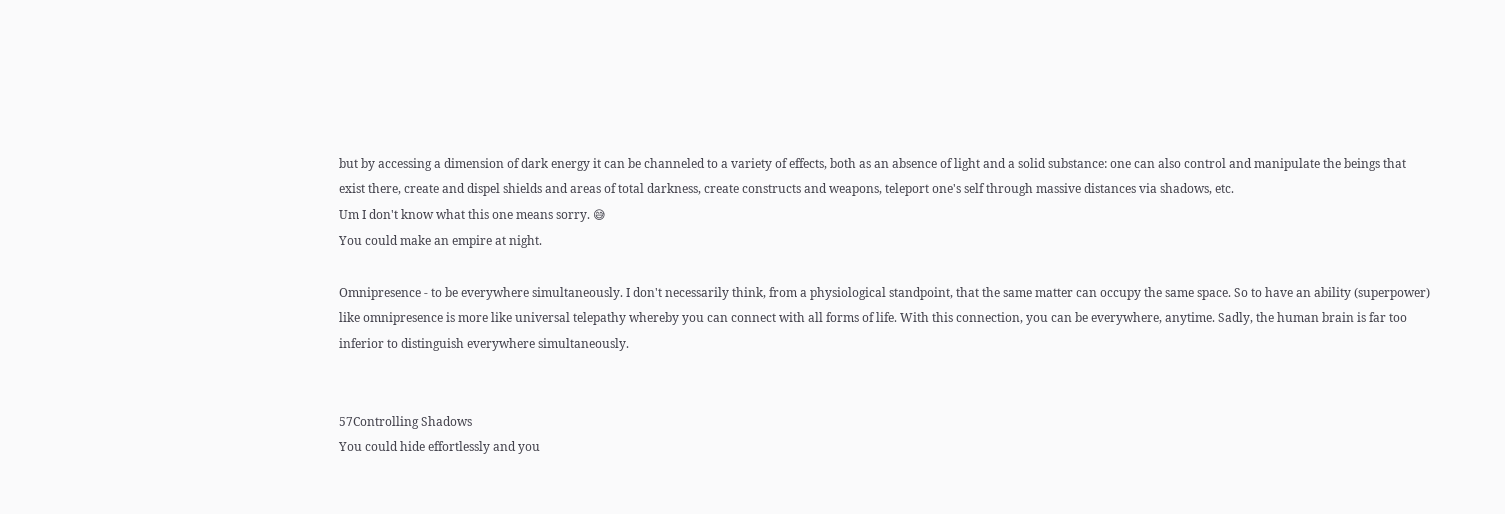but by accessing a dimension of dark energy it can be channeled to a variety of effects, both as an absence of light and a solid substance: one can also control and manipulate the beings that exist there, create and dispel shields and areas of total darkness, create constructs and weapons, teleport one's self through massive distances via shadows, etc.
Um I don't know what this one means sorry. 😅
You could make an empire at night.

Omnipresence - to be everywhere simultaneously. I don't necessarily think, from a physiological standpoint, that the same matter can occupy the same space. So to have an ability (superpower) like omnipresence is more like universal telepathy whereby you can connect with all forms of life. With this connection, you can be everywhere, anytime. Sadly, the human brain is far too inferior to distinguish everywhere simultaneously.


57Controlling Shadows
You could hide effortlessly and you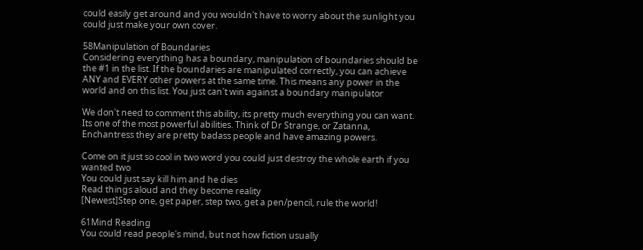could easily get around and you wouldn't have to worry about the sunlight you could just make your own cover.

58Manipulation of Boundaries
Considering everything has a boundary, manipulation of boundaries should be the #1 in the list. If the boundaries are manipulated correctly, you can achieve ANY and EVERY other powers at the same time. This means any power in the world and on this list. You just can't win against a boundary manipulator

We don't need to comment this ability, its pretty much everything you can want. Its one of the most powerful abilities. Think of Dr Strange, or Zatanna, Enchantress they are pretty badass people and have amazing powers.

Come on it just so cool in two word you could just destroy the whole earth if you wanted two
You could just say kill him and he dies
Read things aloud and they become reality
[Newest]Step one, get paper, step two, get a pen/pencil, rule the world!

61Mind Reading
You could read people's mind, but not how fiction usually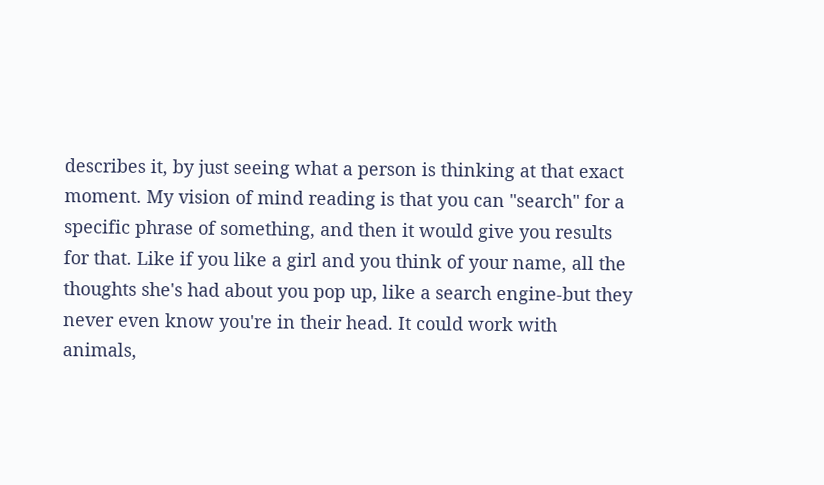describes it, by just seeing what a person is thinking at that exact moment. My vision of mind reading is that you can "search" for a specific phrase of something, and then it would give you results for that. Like if you like a girl and you think of your name, all the thoughts she's had about you pop up, like a search engine-but they never even know you're in their head. It could work with animals,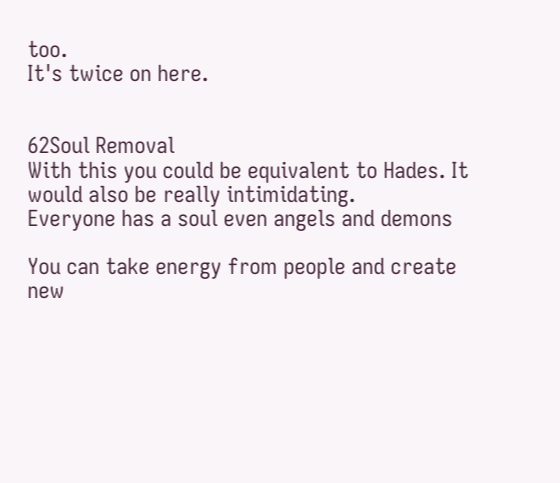too.
It's twice on here.


62Soul Removal
With this you could be equivalent to Hades. It would also be really intimidating.
Everyone has a soul even angels and demons

You can take energy from people and create new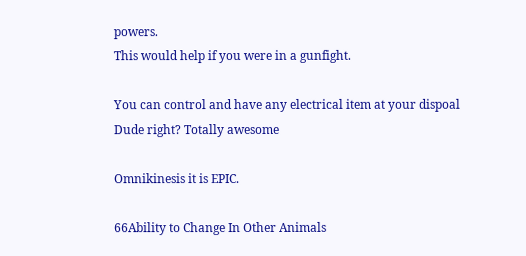powers.
This would help if you were in a gunfight.

You can control and have any electrical item at your dispoal
Dude right? Totally awesome

Omnikinesis it is EPIC.

66Ability to Change In Other Animals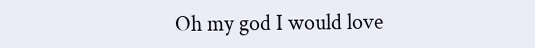Oh my god I would love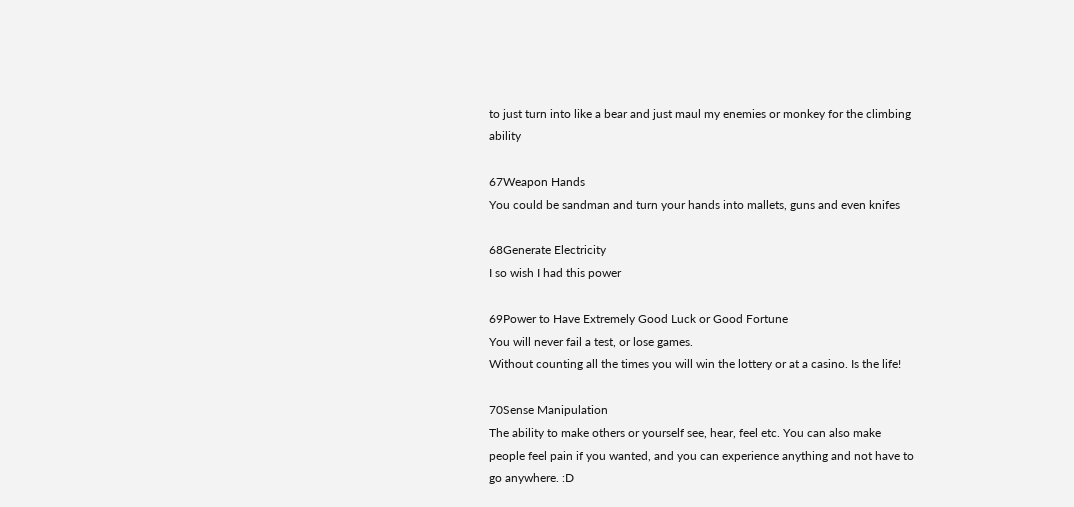to just turn into like a bear and just maul my enemies or monkey for the climbing ability

67Weapon Hands
You could be sandman and turn your hands into mallets, guns and even knifes

68Generate Electricity
I so wish I had this power

69Power to Have Extremely Good Luck or Good Fortune
You will never fail a test, or lose games.
Without counting all the times you will win the lottery or at a casino. Is the life!

70Sense Manipulation
The ability to make others or yourself see, hear, feel etc. You can also make people feel pain if you wanted, and you can experience anything and not have to go anywhere. :D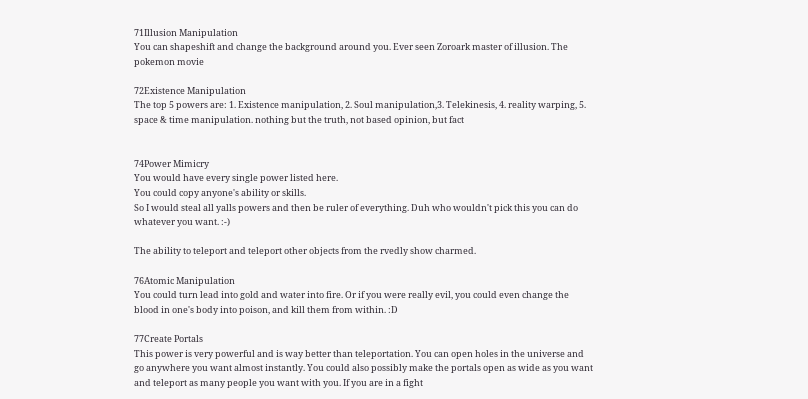71Illusion Manipulation
You can shapeshift and change the background around you. Ever seen Zoroark master of illusion. The pokemon movie

72Existence Manipulation
The top 5 powers are: 1. Existence manipulation, 2. Soul manipulation,3. Telekinesis, 4. reality warping, 5. space & time manipulation. nothing but the truth, not based opinion, but fact


74Power Mimicry
You would have every single power listed here.
You could copy anyone's ability or skills.
So I would steal all yalls powers and then be ruler of everything. Duh who wouldn't pick this you can do whatever you want. :-)

The ability to teleport and teleport other objects from the rvedly show charmed.

76Atomic Manipulation
You could turn lead into gold and water into fire. Or if you were really evil, you could even change the blood in one's body into poison, and kill them from within. :D

77Create Portals
This power is very powerful and is way better than teleportation. You can open holes in the universe and go anywhere you want almost instantly. You could also possibly make the portals open as wide as you want and teleport as many people you want with you. If you are in a fight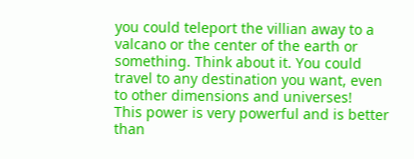you could teleport the villian away to a valcano or the center of the earth or something. Think about it. You could travel to any destination you want, even to other dimensions and universes!
This power is very powerful and is better than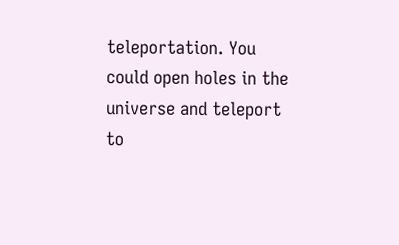teleportation. You could open holes in the universe and teleport to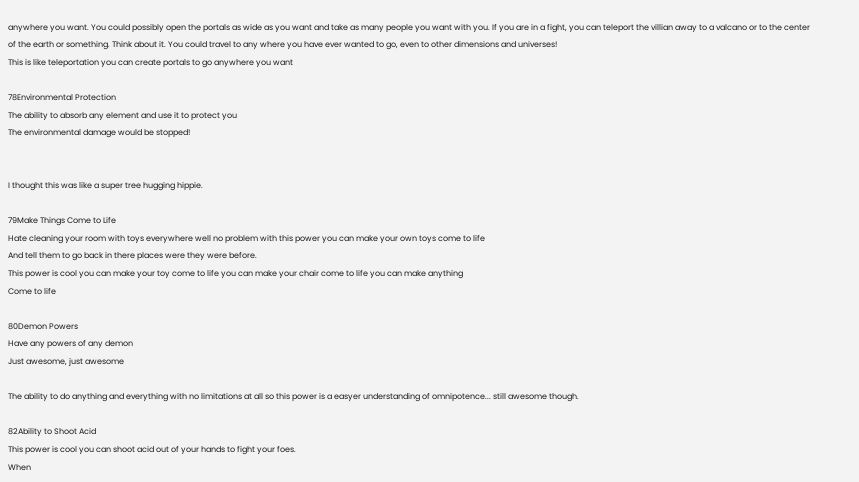anywhere you want. You could possibly open the portals as wide as you want and take as many people you want with you. If you are in a fight, you can teleport the villian away to a valcano or to the center of the earth or something. Think about it. You could travel to any where you have ever wanted to go, even to other dimensions and universes!
This is like teleportation you can create portals to go anywhere you want

78Environmental Protection
The ability to absorb any element and use it to protect you
The environmental damage would be stopped!


I thought this was like a super tree hugging hippie.

79Make Things Come to Life
Hate cleaning your room with toys everywhere well no problem with this power you can make your own toys come to life
And tell them to go back in there places were they were before.
This power is cool you can make your toy come to life you can make your chair come to life you can make anything
Come to life

80Demon Powers
Have any powers of any demon
Just awesome, just awesome

The ability to do anything and everything with no limitations at all so this power is a easyer understanding of omnipotence... still awesome though.

82Ability to Shoot Acid
This power is cool you can shoot acid out of your hands to fight your foes.
When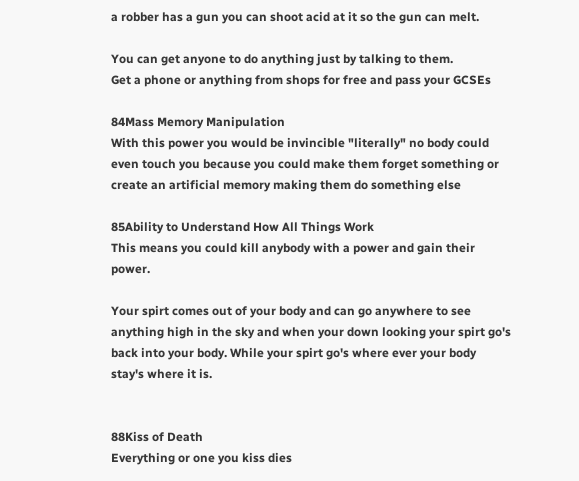a robber has a gun you can shoot acid at it so the gun can melt.

You can get anyone to do anything just by talking to them.
Get a phone or anything from shops for free and pass your GCSEs

84Mass Memory Manipulation
With this power you would be invincible "literally" no body could even touch you because you could make them forget something or create an artificial memory making them do something else

85Ability to Understand How All Things Work
This means you could kill anybody with a power and gain their power.

Your spirt comes out of your body and can go anywhere to see anything high in the sky and when your down looking your spirt go's back into your body. While your spirt go's where ever your body stay's where it is.


88Kiss of Death
Everything or one you kiss dies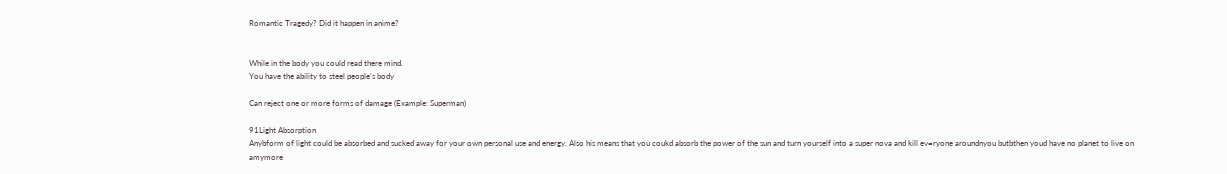Romantic Tragedy? Did it happen in anime?


While in the body you could read there mind.
You have the ability to steel people's body

Can reject one or more forms of damage (Example: Superman)

91Light Absorption
Anybform of light could be absorbed and sucked away for your own personal use and energy. Also his means that you coukd absorb the power of the sun and turn yourself into a super nova and kill ev=ryone aroundnyou butbthen youd have no planet to live on amymore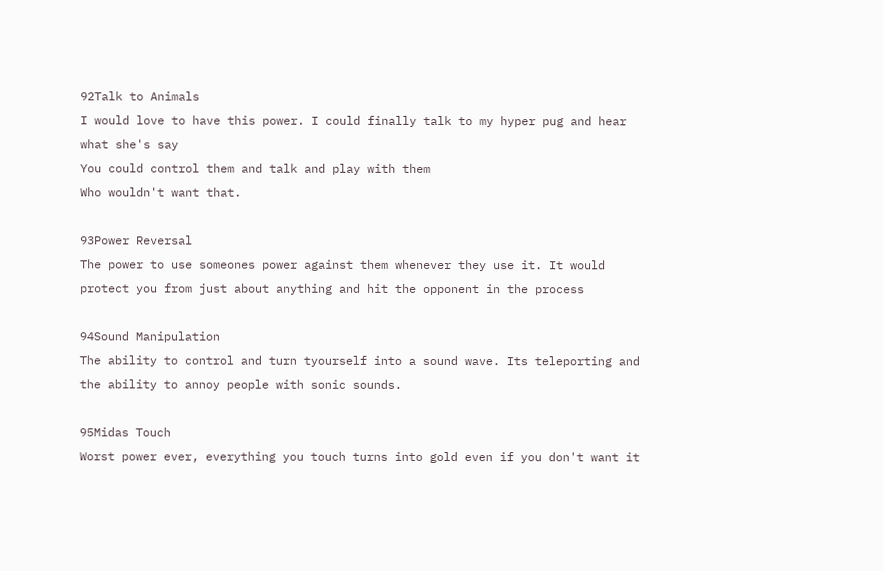92Talk to Animals
I would love to have this power. I could finally talk to my hyper pug and hear what she's say
You could control them and talk and play with them
Who wouldn't want that.

93Power Reversal
The power to use someones power against them whenever they use it. It would protect you from just about anything and hit the opponent in the process

94Sound Manipulation
The ability to control and turn tyourself into a sound wave. Its teleporting and the ability to annoy people with sonic sounds.

95Midas Touch
Worst power ever, everything you touch turns into gold even if you don't want it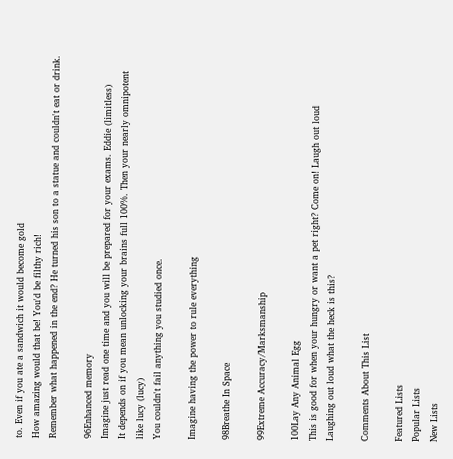to. Even if you ate a sandwich it would become gold
How amazing would that be! You'd be filthy rich!
Remember what happened in the end? He turned his son to a statue and couldn't eat or drink.

96Enhanced memory
Imagine just read one time and you will be prepared for your exams. Eddie (limitless)
It depends on if you mean unlocking your brains full 100%. Then your nearly omnipotent like lucy (lucy)
You couldn't fail anything you studied once.

Imagine having the power to rule everything

98Breathe In Space

99Extreme Accuracy/Marksmanship

100Lay Any Animal Egg
This is good for when your hungry or want a pet right? Come on! Laugh out loud
Laughing out loud what the heck is this?

Comments About This List

Featured Lists
Popular Lists
New Lists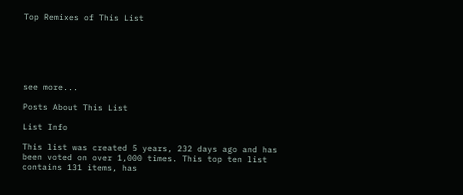Top Remixes of This List






see more...

Posts About This List

List Info

This list was created 5 years, 232 days ago and has been voted on over 1,000 times. This top ten list contains 131 items, has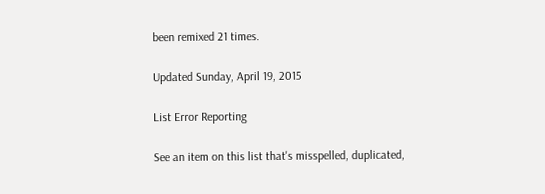been remixed 21 times.

Updated Sunday, April 19, 2015

List Error Reporting

See an item on this list that's misspelled, duplicated,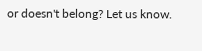or doesn't belong? Let us know.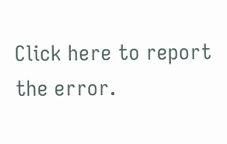Click here to report the error.